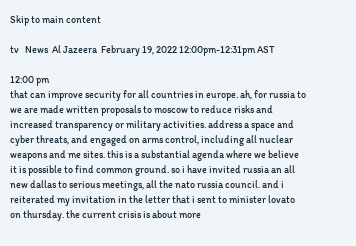Skip to main content

tv   News  Al Jazeera  February 19, 2022 12:00pm-12:31pm AST

12:00 pm
that can improve security for all countries in europe. ah, for russia to we are made written proposals to moscow to reduce risks and increased transparency or military activities. address a space and cyber threats, and engaged on arms control, including all nuclear weapons and me sites. this is a substantial agenda where we believe it is possible to find common ground. so i have invited russia an all new dallas to serious meetings, all the nato russia council. and i reiterated my invitation in the letter that i sent to minister lovato on thursday. the current crisis is about more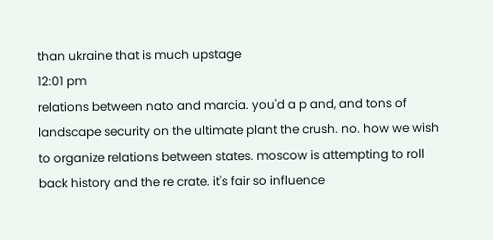than ukraine that is much upstage
12:01 pm
relations between nato and marcia. you'd a p and, and tons of landscape security on the ultimate plant the crush. no. how we wish to organize relations between states. moscow is attempting to roll back history and the re crate. it's fair so influence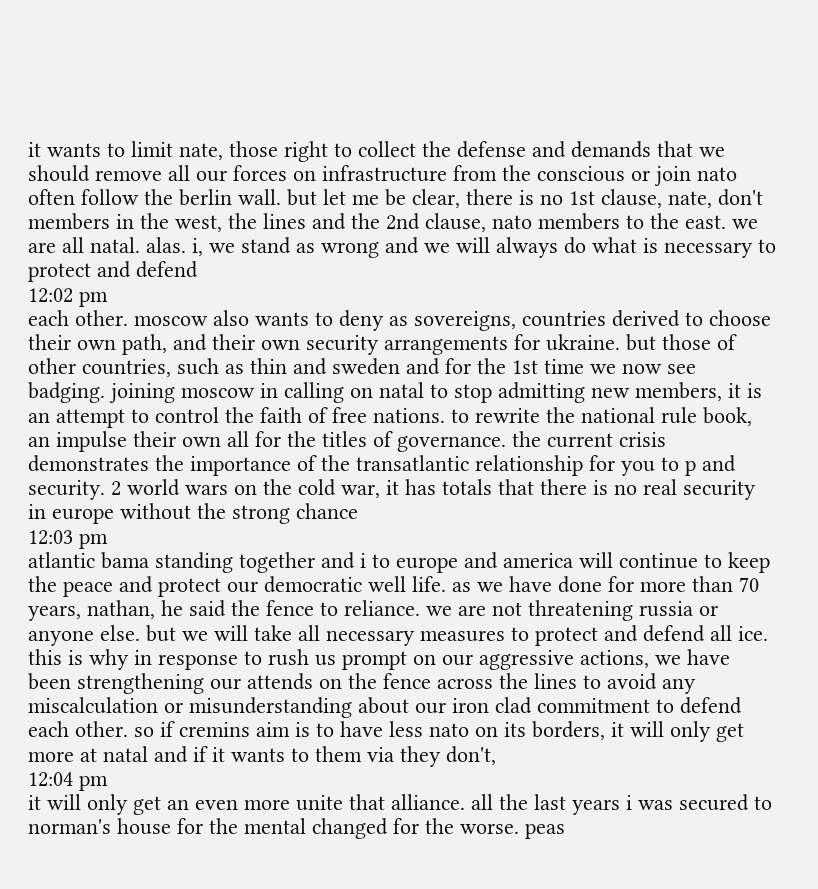it wants to limit nate, those right to collect the defense and demands that we should remove all our forces on infrastructure from the conscious or join nato often follow the berlin wall. but let me be clear, there is no 1st clause, nate, don't members in the west, the lines and the 2nd clause, nato members to the east. we are all natal. alas. i, we stand as wrong and we will always do what is necessary to protect and defend
12:02 pm
each other. moscow also wants to deny as sovereigns, countries derived to choose their own path, and their own security arrangements for ukraine. but those of other countries, such as thin and sweden and for the 1st time we now see badging. joining moscow in calling on natal to stop admitting new members, it is an attempt to control the faith of free nations. to rewrite the national rule book, an impulse their own all for the titles of governance. the current crisis demonstrates the importance of the transatlantic relationship for you to p and security. 2 world wars on the cold war, it has totals that there is no real security in europe without the strong chance
12:03 pm
atlantic bama standing together and i to europe and america will continue to keep the peace and protect our democratic well life. as we have done for more than 70 years, nathan, he said the fence to reliance. we are not threatening russia or anyone else. but we will take all necessary measures to protect and defend all ice. this is why in response to rush us prompt on our aggressive actions, we have been strengthening our attends on the fence across the lines to avoid any miscalculation or misunderstanding about our iron clad commitment to defend each other. so if cremins aim is to have less nato on its borders, it will only get more at natal and if it wants to them via they don't,
12:04 pm
it will only get an even more unite that alliance. all the last years i was secured to norman's house for the mental changed for the worse. peas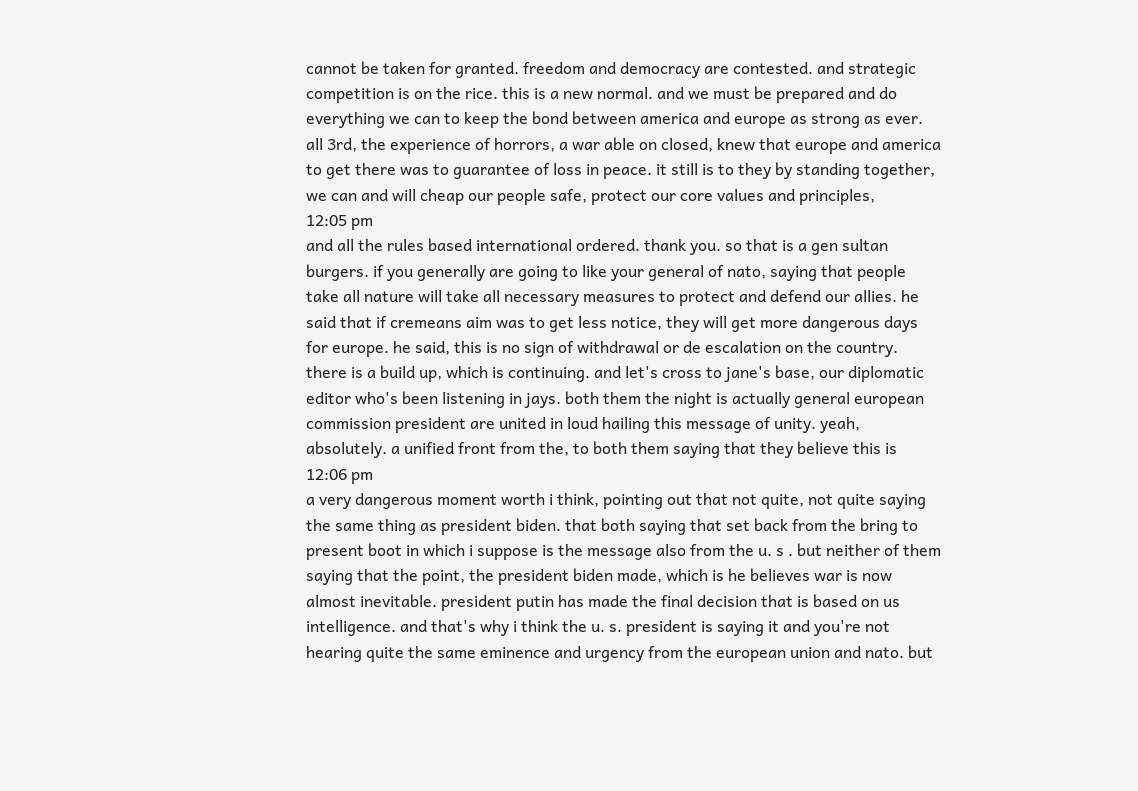cannot be taken for granted. freedom and democracy are contested. and strategic competition is on the rice. this is a new normal. and we must be prepared and do everything we can to keep the bond between america and europe as strong as ever. all 3rd, the experience of horrors, a war able on closed, knew that europe and america to get there was to guarantee of loss in peace. it still is to they by standing together, we can and will cheap our people safe, protect our core values and principles,
12:05 pm
and all the rules based international ordered. thank you. so that is a gen sultan burgers. if you generally are going to like your general of nato, saying that people take all nature will take all necessary measures to protect and defend our allies. he said that if cremeans aim was to get less notice, they will get more dangerous days for europe. he said, this is no sign of withdrawal or de escalation on the country. there is a build up, which is continuing. and let's cross to jane's base, our diplomatic editor who's been listening in jays. both them the night is actually general european commission president are united in loud hailing this message of unity. yeah, absolutely. a unified front from the, to both them saying that they believe this is
12:06 pm
a very dangerous moment worth i think, pointing out that not quite, not quite saying the same thing as president biden. that both saying that set back from the bring to present boot in which i suppose is the message also from the u. s . but neither of them saying that the point, the president biden made, which is he believes war is now almost inevitable. president putin has made the final decision that is based on us intelligence. and that's why i think the u. s. president is saying it and you're not hearing quite the same eminence and urgency from the european union and nato. but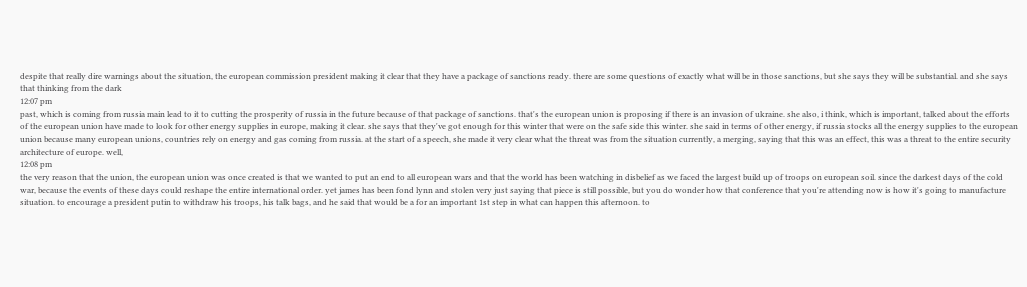despite that really dire warnings about the situation, the european commission president making it clear that they have a package of sanctions ready. there are some questions of exactly what will be in those sanctions, but she says they will be substantial. and she says that thinking from the dark
12:07 pm
past, which is coming from russia main lead to it to cutting the prosperity of russia in the future because of that package of sanctions. that's the european union is proposing if there is an invasion of ukraine. she also, i think, which is important, talked about the efforts of the european union have made to look for other energy supplies in europe, making it clear. she says that they've got enough for this winter that were on the safe side this winter. she said in terms of other energy, if russia stocks all the energy supplies to the european union because many european unions, countries rely on energy and gas coming from russia. at the start of a speech, she made it very clear what the threat was from the situation currently, a merging, saying that this was an effect, this was a threat to the entire security architecture of europe. well,
12:08 pm
the very reason that the union, the european union was once created is that we wanted to put an end to all european wars and that the world has been watching in disbelief as we faced the largest build up of troops on european soil. since the darkest days of the cold war, because the events of these days could reshape the entire international order. yet james has been fond lynn and stolen very just saying that piece is still possible, but you do wonder how that conference that you're attending now is how it's going to manufacture situation. to encourage a president putin to withdraw his troops, his talk bags, and he said that would be a for an important 1st step in what can happen this afternoon. to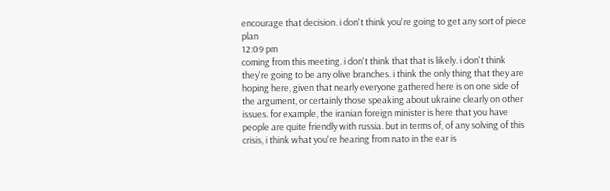encourage that decision. i don't think you're going to get any sort of piece plan
12:09 pm
coming from this meeting. i don't think that that is likely. i don't think they're going to be any olive branches. i think the only thing that they are hoping here, given that nearly everyone gathered here is on one side of the argument, or certainly those speaking about ukraine clearly on other issues. for example, the iranian foreign minister is here that you have people are quite friendly with russia. but in terms of, of any solving of this crisis, i think what you're hearing from nato in the ear is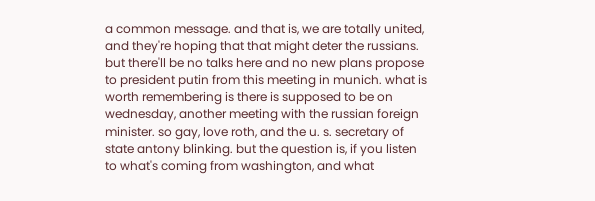a common message. and that is, we are totally united, and they're hoping that that might deter the russians. but there'll be no talks here and no new plans propose to president putin from this meeting in munich. what is worth remembering is there is supposed to be on wednesday, another meeting with the russian foreign minister. so gay, love roth, and the u. s. secretary of state antony blinking. but the question is, if you listen to what's coming from washington, and what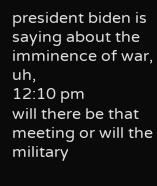president biden is saying about the imminence of war, uh,
12:10 pm
will there be that meeting or will the military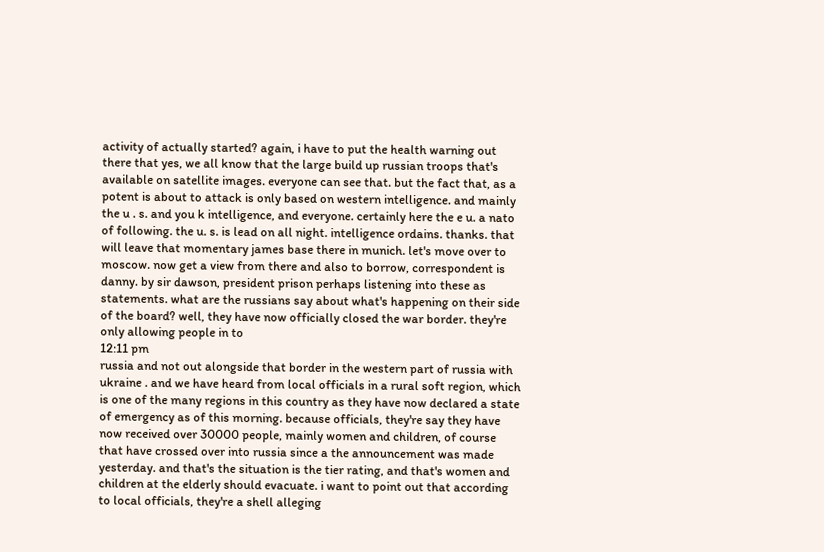activity of actually started? again, i have to put the health warning out there that yes, we all know that the large build up russian troops that's available on satellite images. everyone can see that. but the fact that, as a potent is about to attack is only based on western intelligence. and mainly the u . s. and you k intelligence, and everyone. certainly here the e u. a nato of following. the u. s. is lead on all night. intelligence ordains. thanks. that will leave that momentary james base there in munich. let's move over to moscow. now get a view from there and also to borrow, correspondent is danny. by sir dawson, president prison perhaps listening into these as statements. what are the russians say about what's happening on their side of the board? well, they have now officially closed the war border. they're only allowing people in to
12:11 pm
russia and not out alongside that border in the western part of russia with ukraine . and we have heard from local officials in a rural soft region, which is one of the many regions in this country as they have now declared a state of emergency as of this morning. because officials, they're say they have now received over 30000 people, mainly women and children, of course that have crossed over into russia since a the announcement was made yesterday. and that's the situation is the tier rating, and that's women and children at the elderly should evacuate. i want to point out that according to local officials, they're a shell alleging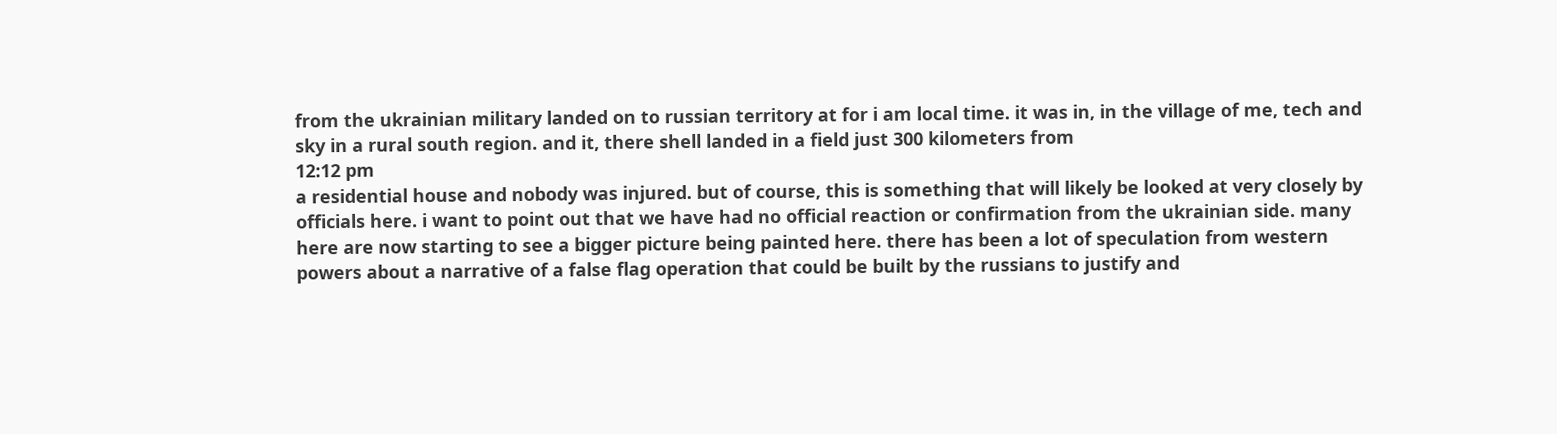from the ukrainian military landed on to russian territory at for i am local time. it was in, in the village of me, tech and sky in a rural south region. and it, there shell landed in a field just 300 kilometers from
12:12 pm
a residential house and nobody was injured. but of course, this is something that will likely be looked at very closely by officials here. i want to point out that we have had no official reaction or confirmation from the ukrainian side. many here are now starting to see a bigger picture being painted here. there has been a lot of speculation from western powers about a narrative of a false flag operation that could be built by the russians to justify and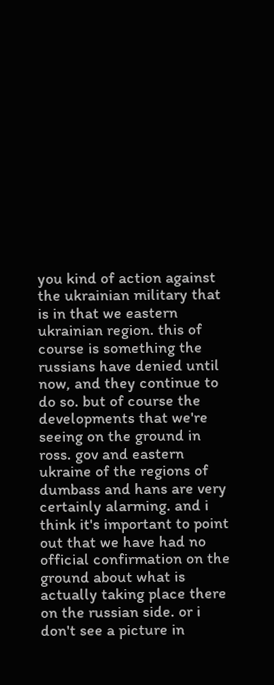you kind of action against the ukrainian military that is in that we eastern ukrainian region. this of course is something the russians have denied until now, and they continue to do so. but of course the developments that we're seeing on the ground in ross. gov and eastern ukraine of the regions of dumbass and hans are very certainly alarming. and i think it's important to point out that we have had no official confirmation on the ground about what is actually taking place there on the russian side. or i don't see a picture in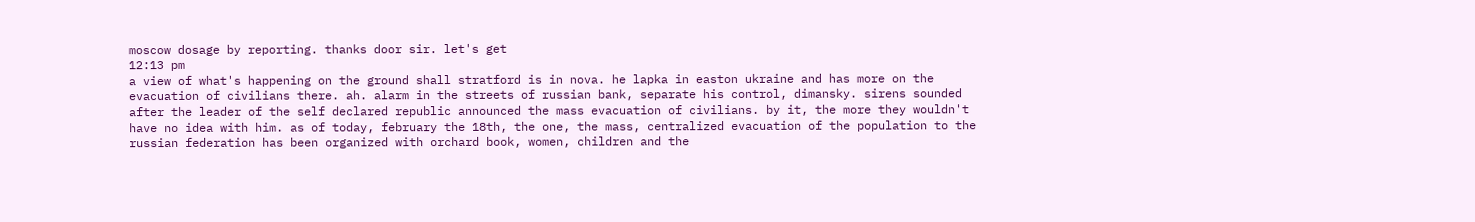moscow dosage by reporting. thanks door sir. let's get
12:13 pm
a view of what's happening on the ground shall stratford is in nova. he lapka in easton ukraine and has more on the evacuation of civilians there. ah. alarm in the streets of russian bank, separate his control, dimansky. sirens sounded after the leader of the self declared republic announced the mass evacuation of civilians. by it, the more they wouldn't have no idea with him. as of today, february the 18th, the one, the mass, centralized evacuation of the population to the russian federation has been organized with orchard book, women, children and the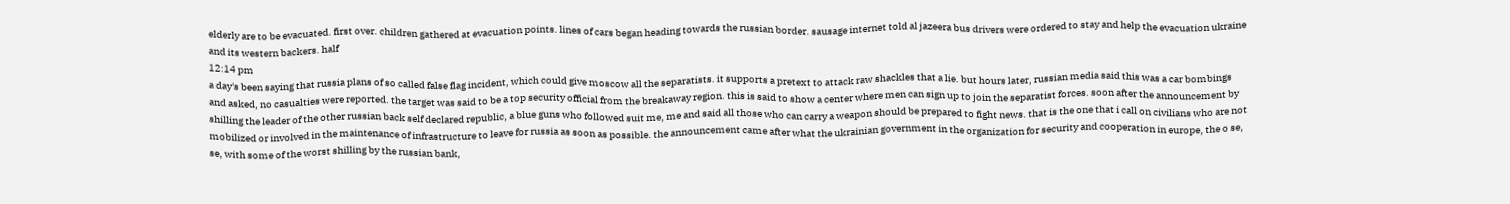elderly are to be evacuated. first over. children gathered at evacuation points. lines of cars began heading towards the russian border. sausage internet told al jazeera bus drivers were ordered to stay and help the evacuation ukraine and its western backers. half
12:14 pm
a day's been saying that russia plans of so called false flag incident, which could give moscow all the separatists. it supports a pretext to attack raw shackles that a lie. but hours later, russian media said this was a car bombings and asked, no casualties were reported. the target was said to be a top security official from the breakaway region. this is said to show a center where men can sign up to join the separatist forces. soon after the announcement by shilling the leader of the other russian back self declared republic, a blue guns who followed suit me, me and said all those who can carry a weapon should be prepared to fight news. that is the one that i call on civilians who are not mobilized or involved in the maintenance of infrastructure to leave for russia as soon as possible. the announcement came after what the ukrainian government in the organization for security and cooperation in europe, the o se, se, with some of the worst shilling by the russian bank,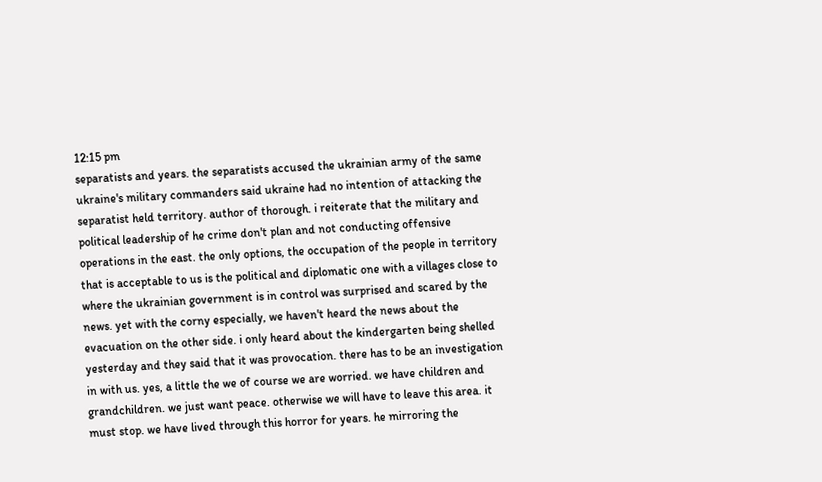12:15 pm
separatists and years. the separatists accused the ukrainian army of the same ukraine's military commanders said ukraine had no intention of attacking the separatist held territory. author of thorough. i reiterate that the military and political leadership of he crime don't plan and not conducting offensive operations in the east. the only options, the occupation of the people in territory that is acceptable to us is the political and diplomatic one with a villages close to where the ukrainian government is in control was surprised and scared by the news. yet with the corny especially, we haven't heard the news about the evacuation on the other side. i only heard about the kindergarten being shelled yesterday and they said that it was provocation. there has to be an investigation in with us. yes, a little the we of course we are worried. we have children and grandchildren. we just want peace. otherwise we will have to leave this area. it must stop. we have lived through this horror for years. he mirroring the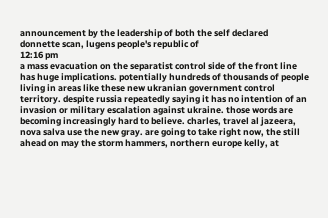announcement by the leadership of both the self declared donnette scan, lugens people's republic of
12:16 pm
a mass evacuation on the separatist control side of the front line has huge implications. potentially hundreds of thousands of people living in areas like these new ukranian government control territory. despite russia repeatedly saying it has no intention of an invasion or military escalation against ukraine. those words are becoming increasingly hard to believe. charles, travel al jazeera, nova salva use the new gray. are going to take right now, the still ahead on may the storm hammers, northern europe kelly, at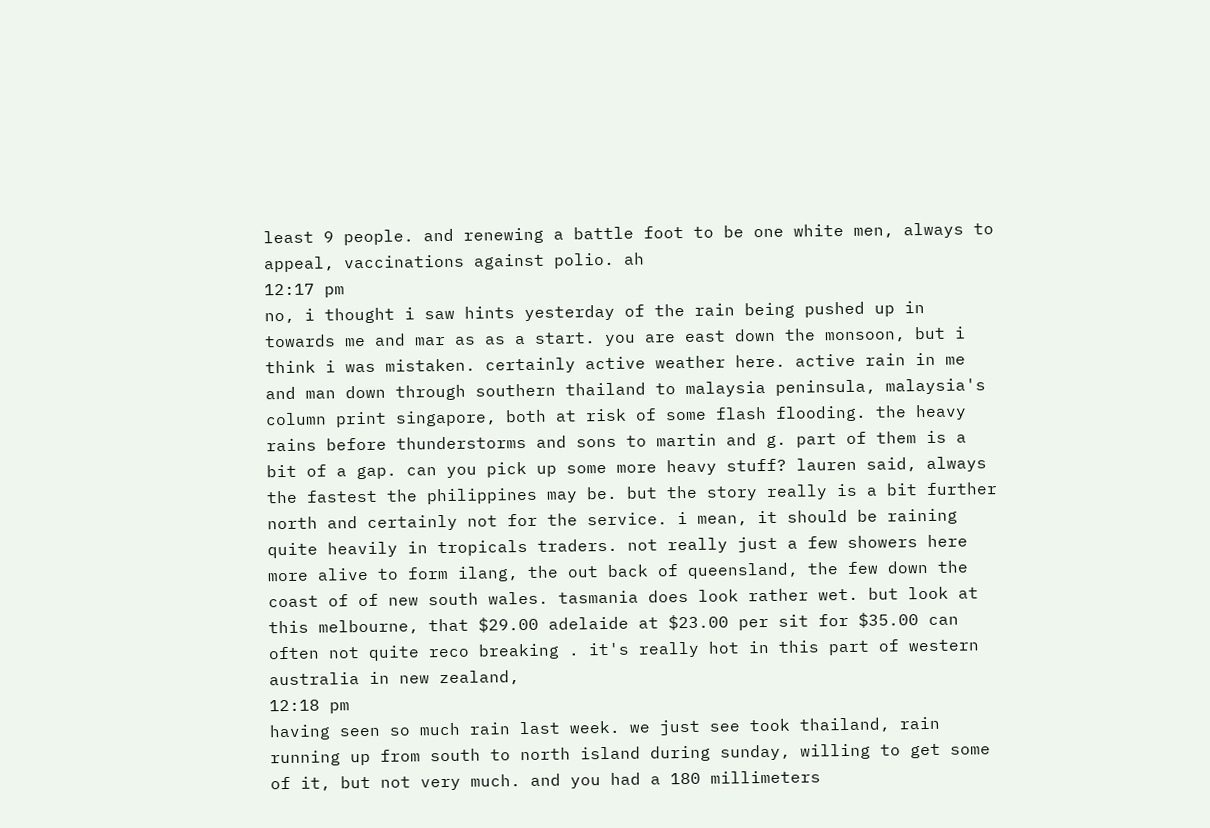least 9 people. and renewing a battle foot to be one white men, always to appeal, vaccinations against polio. ah
12:17 pm
no, i thought i saw hints yesterday of the rain being pushed up in towards me and mar as as a start. you are east down the monsoon, but i think i was mistaken. certainly active weather here. active rain in me and man down through southern thailand to malaysia peninsula, malaysia's column print singapore, both at risk of some flash flooding. the heavy rains before thunderstorms and sons to martin and g. part of them is a bit of a gap. can you pick up some more heavy stuff? lauren said, always the fastest the philippines may be. but the story really is a bit further north and certainly not for the service. i mean, it should be raining quite heavily in tropicals traders. not really just a few showers here more alive to form ilang, the out back of queensland, the few down the coast of of new south wales. tasmania does look rather wet. but look at this melbourne, that $29.00 adelaide at $23.00 per sit for $35.00 can often not quite reco breaking . it's really hot in this part of western australia in new zealand,
12:18 pm
having seen so much rain last week. we just see took thailand, rain running up from south to north island during sunday, willing to get some of it, but not very much. and you had a 180 millimeters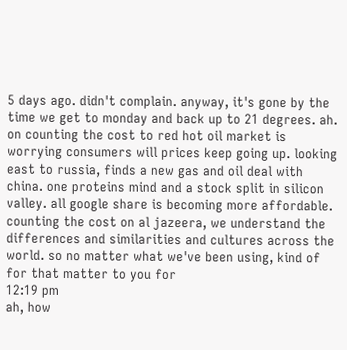5 days ago. didn't complain. anyway, it's gone by the time we get to monday and back up to 21 degrees. ah. on counting the cost to red hot oil market is worrying consumers will prices keep going up. looking east to russia, finds a new gas and oil deal with china. one proteins mind and a stock split in silicon valley. all google share is becoming more affordable. counting the cost on al jazeera, we understand the differences and similarities and cultures across the world. so no matter what we've been using, kind of for that matter to you for
12:19 pm
ah, how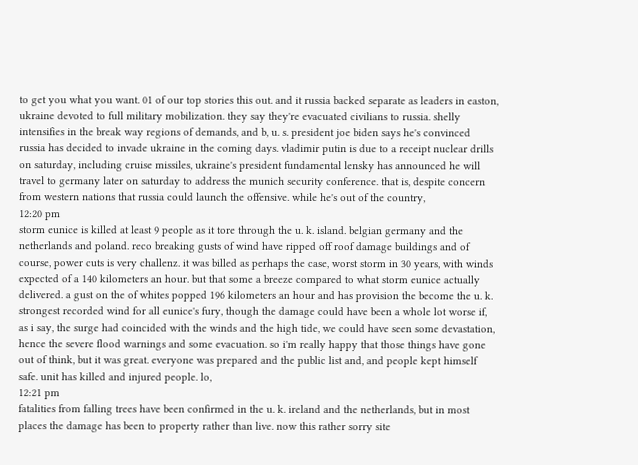to get you what you want. 01 of our top stories this out. and it russia backed separate as leaders in easton, ukraine devoted to full military mobilization. they say they're evacuated civilians to russia. shelly intensifies in the break way regions of demands, and b, u. s. president joe biden says he's convinced russia has decided to invade ukraine in the coming days. vladimir putin is due to a receipt nuclear drills on saturday, including cruise missiles, ukraine's president fundamental lensky has announced he will travel to germany later on saturday to address the munich security conference. that is, despite concern from western nations that russia could launch the offensive. while he's out of the country,
12:20 pm
storm eunice is killed at least 9 people as it tore through the u. k. island. belgian germany and the netherlands and poland. reco breaking gusts of wind have ripped off roof damage buildings and of course, power cuts is very challenz. it was billed as perhaps the case, worst storm in 30 years, with winds expected of a 140 kilometers an hour. but that some a breeze compared to what storm eunice actually delivered. a gust on the of whites popped 196 kilometers an hour and has provision the become the u. k. strongest recorded wind for all eunice's fury, though the damage could have been a whole lot worse if, as i say, the surge had coincided with the winds and the high tide, we could have seen some devastation, hence the severe flood warnings and some evacuation. so i'm really happy that those things have gone out of think, but it was great. everyone was prepared and the public list and, and people kept himself safe. unit has killed and injured people. lo,
12:21 pm
fatalities from falling trees have been confirmed in the u. k. ireland and the netherlands, but in most places the damage has been to property rather than live. now this rather sorry site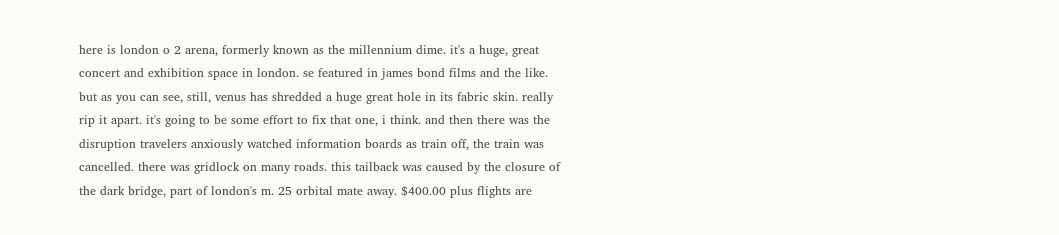here is london o 2 arena, formerly known as the millennium dime. it's a huge, great concert and exhibition space in london. se featured in james bond films and the like. but as you can see, still, venus has shredded a huge great hole in its fabric skin. really rip it apart. it's going to be some effort to fix that one, i think. and then there was the disruption travelers anxiously watched information boards as train off, the train was cancelled. there was gridlock on many roads. this tailback was caused by the closure of the dark bridge, part of london's m. 25 orbital mate away. $400.00 plus flights are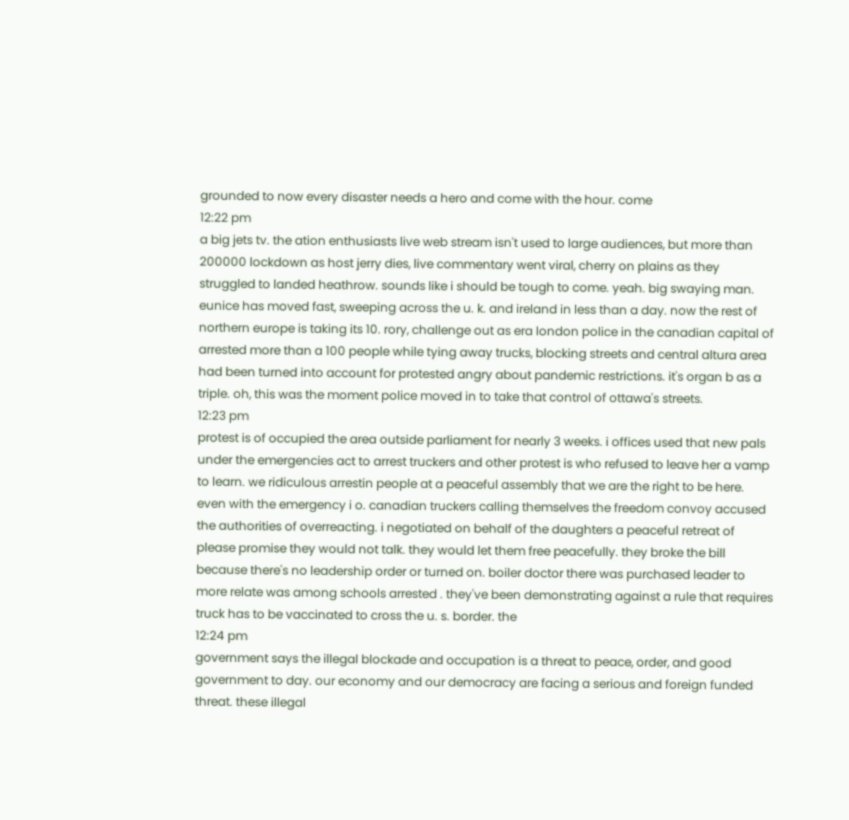grounded to now every disaster needs a hero and come with the hour. come
12:22 pm
a big jets tv. the ation enthusiasts live web stream isn't used to large audiences, but more than 200000 lockdown as host jerry dies, live commentary went viral, cherry on plains as they struggled to landed heathrow. sounds like i should be tough to come. yeah. big swaying man. eunice has moved fast, sweeping across the u. k. and ireland in less than a day. now the rest of northern europe is taking its 10. rory, challenge out as era london police in the canadian capital of arrested more than a 100 people while tying away trucks, blocking streets and central altura area had been turned into account for protested angry about pandemic restrictions. it's organ b as a triple. oh, this was the moment police moved in to take that control of ottawa's streets.
12:23 pm
protest is of occupied the area outside parliament for nearly 3 weeks. i offices used that new pals under the emergencies act to arrest truckers and other protest is who refused to leave her a vamp to learn. we ridiculous arrestin people at a peaceful assembly that we are the right to be here. even with the emergency i o. canadian truckers calling themselves the freedom convoy accused the authorities of overreacting. i negotiated on behalf of the daughters a peaceful retreat of please promise they would not talk. they would let them free peacefully. they broke the bill because there's no leadership order or turned on. boiler doctor there was purchased leader to more relate was among schools arrested . they've been demonstrating against a rule that requires truck has to be vaccinated to cross the u. s. border. the
12:24 pm
government says the illegal blockade and occupation is a threat to peace, order, and good government to day. our economy and our democracy are facing a serious and foreign funded threat. these illegal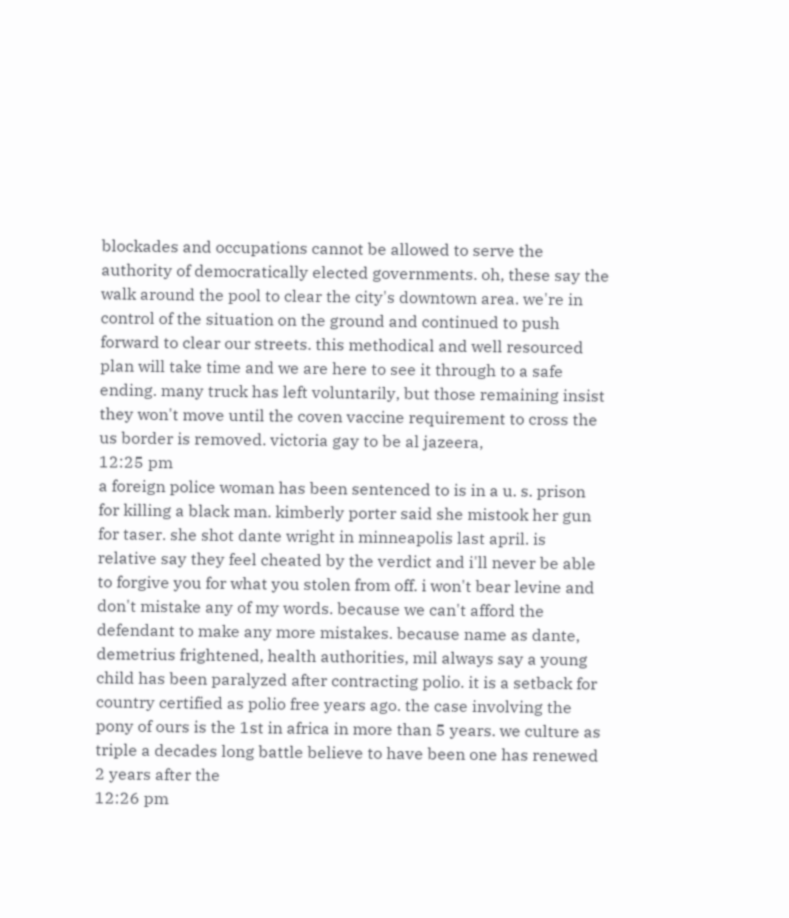blockades and occupations cannot be allowed to serve the authority of democratically elected governments. oh, these say the walk around the pool to clear the city's downtown area. we're in control of the situation on the ground and continued to push forward to clear our streets. this methodical and well resourced plan will take time and we are here to see it through to a safe ending. many truck has left voluntarily, but those remaining insist they won't move until the coven vaccine requirement to cross the us border is removed. victoria gay to be al jazeera,
12:25 pm
a foreign police woman has been sentenced to is in a u. s. prison for killing a black man. kimberly porter said she mistook her gun for taser. she shot dante wright in minneapolis last april. is relative say they feel cheated by the verdict and i'll never be able to forgive you for what you stolen from off. i won't bear levine and don't mistake any of my words. because we can't afford the defendant to make any more mistakes. because name as dante, demetrius frightened, health authorities, mil always say a young child has been paralyzed after contracting polio. it is a setback for country certified as polio free years ago. the case involving the pony of ours is the 1st in africa in more than 5 years. we culture as triple a decades long battle believe to have been one has renewed 2 years after the
12:26 pm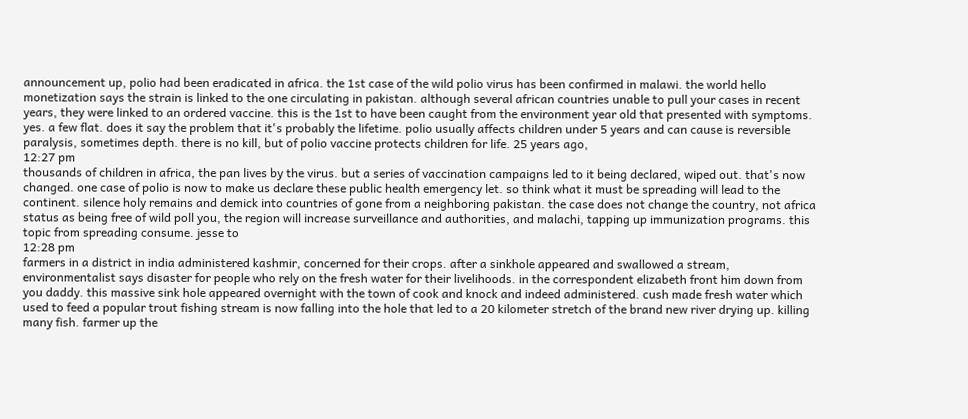announcement up, polio had been eradicated in africa. the 1st case of the wild polio virus has been confirmed in malawi. the world hello monetization says the strain is linked to the one circulating in pakistan. although several african countries unable to pull your cases in recent years, they were linked to an ordered vaccine. this is the 1st to have been caught from the environment year old that presented with symptoms. yes. a few flat. does it say the problem that it's probably the lifetime. polio usually affects children under 5 years and can cause is reversible paralysis, sometimes depth. there is no kill, but of polio vaccine protects children for life. 25 years ago,
12:27 pm
thousands of children in africa, the pan lives by the virus. but a series of vaccination campaigns led to it being declared, wiped out. that's now changed. one case of polio is now to make us declare these public health emergency let. so think what it must be spreading will lead to the continent. silence holy remains and demick into countries of gone from a neighboring pakistan. the case does not change the country, not africa status as being free of wild poll you, the region will increase surveillance and authorities, and malachi, tapping up immunization programs. this topic from spreading consume. jesse to
12:28 pm
farmers in a district in india administered kashmir, concerned for their crops. after a sinkhole appeared and swallowed a stream, environmentalist says disaster for people who rely on the fresh water for their livelihoods. in the correspondent elizabeth front him down from you daddy. this massive sink hole appeared overnight with the town of cook and knock and indeed administered. cush made fresh water which used to feed a popular trout fishing stream is now falling into the hole that led to a 20 kilometer stretch of the brand new river drying up. killing many fish. farmer up the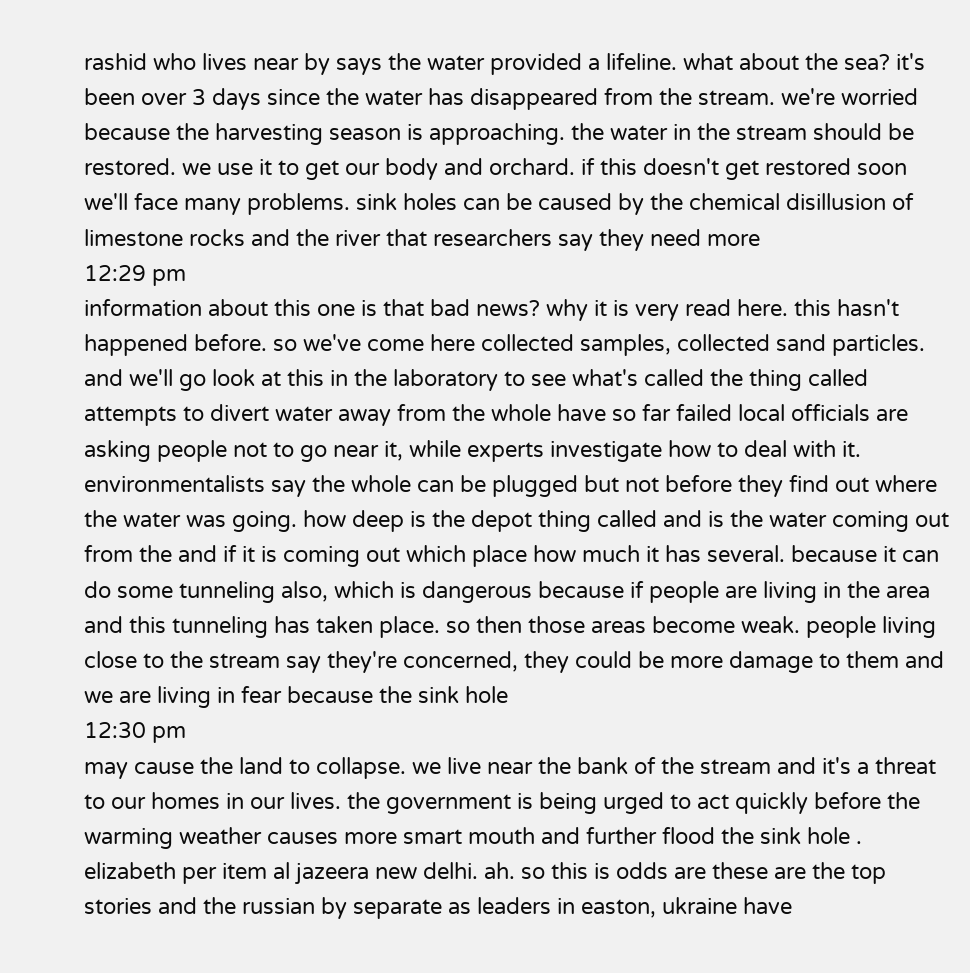rashid who lives near by says the water provided a lifeline. what about the sea? it's been over 3 days since the water has disappeared from the stream. we're worried because the harvesting season is approaching. the water in the stream should be restored. we use it to get our body and orchard. if this doesn't get restored soon we'll face many problems. sink holes can be caused by the chemical disillusion of limestone rocks and the river that researchers say they need more
12:29 pm
information about this one is that bad news? why it is very read here. this hasn't happened before. so we've come here collected samples, collected sand particles. and we'll go look at this in the laboratory to see what's called the thing called attempts to divert water away from the whole have so far failed local officials are asking people not to go near it, while experts investigate how to deal with it. environmentalists say the whole can be plugged but not before they find out where the water was going. how deep is the depot thing called and is the water coming out from the and if it is coming out which place how much it has several. because it can do some tunneling also, which is dangerous because if people are living in the area and this tunneling has taken place. so then those areas become weak. people living close to the stream say they're concerned, they could be more damage to them and we are living in fear because the sink hole
12:30 pm
may cause the land to collapse. we live near the bank of the stream and it's a threat to our homes in our lives. the government is being urged to act quickly before the warming weather causes more smart mouth and further flood the sink hole . elizabeth per item al jazeera new delhi. ah. so this is odds are these are the top stories and the russian by separate as leaders in easton, ukraine have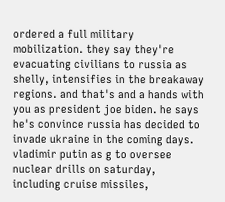ordered a full military mobilization. they say they're evacuating civilians to russia as shelly, intensifies in the breakaway regions. and that's and a hands with you as president joe biden. he says he's convince russia has decided to invade ukraine in the coming days. vladimir putin as g to oversee nuclear drills on saturday, including cruise missiles,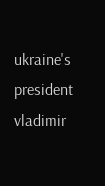ukraine's president vladimir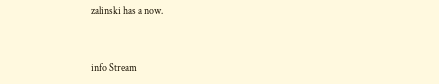zalinski has a now.


info Stream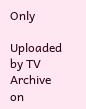Only

Uploaded by TV Archive on